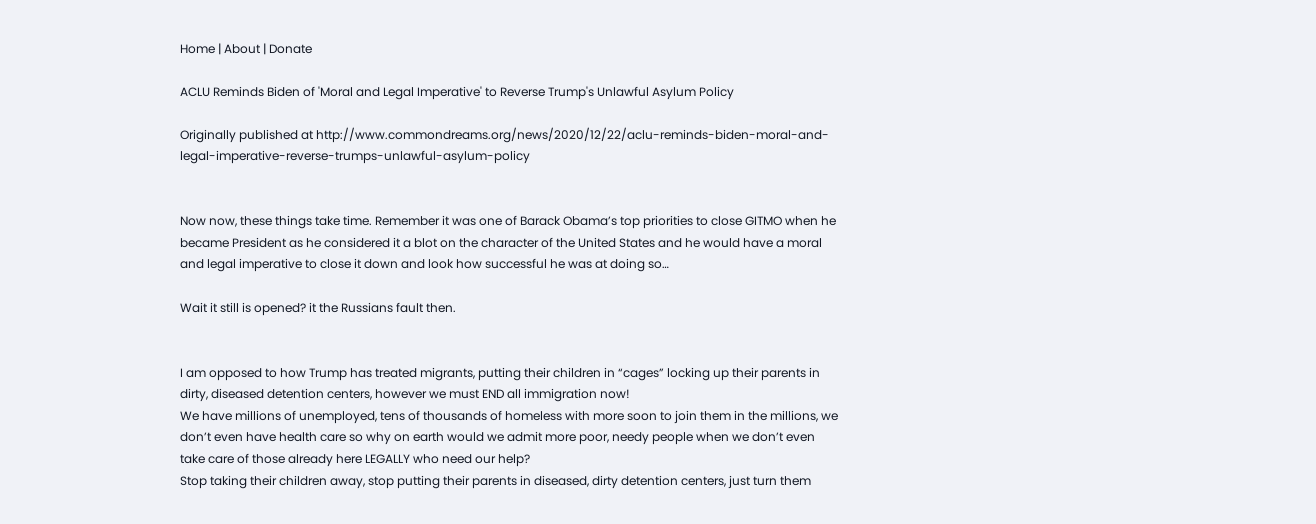Home | About | Donate

ACLU Reminds Biden of 'Moral and Legal Imperative' to Reverse Trump's Unlawful Asylum Policy

Originally published at http://www.commondreams.org/news/2020/12/22/aclu-reminds-biden-moral-and-legal-imperative-reverse-trumps-unlawful-asylum-policy


Now now, these things take time. Remember it was one of Barack Obama’s top priorities to close GITMO when he became President as he considered it a blot on the character of the United States and he would have a moral and legal imperative to close it down and look how successful he was at doing so…

Wait it still is opened? it the Russians fault then.


I am opposed to how Trump has treated migrants, putting their children in “cages” locking up their parents in dirty, diseased detention centers, however we must END all immigration now!
We have millions of unemployed, tens of thousands of homeless with more soon to join them in the millions, we don’t even have health care so why on earth would we admit more poor, needy people when we don’t even take care of those already here LEGALLY who need our help?
Stop taking their children away, stop putting their parents in diseased, dirty detention centers, just turn them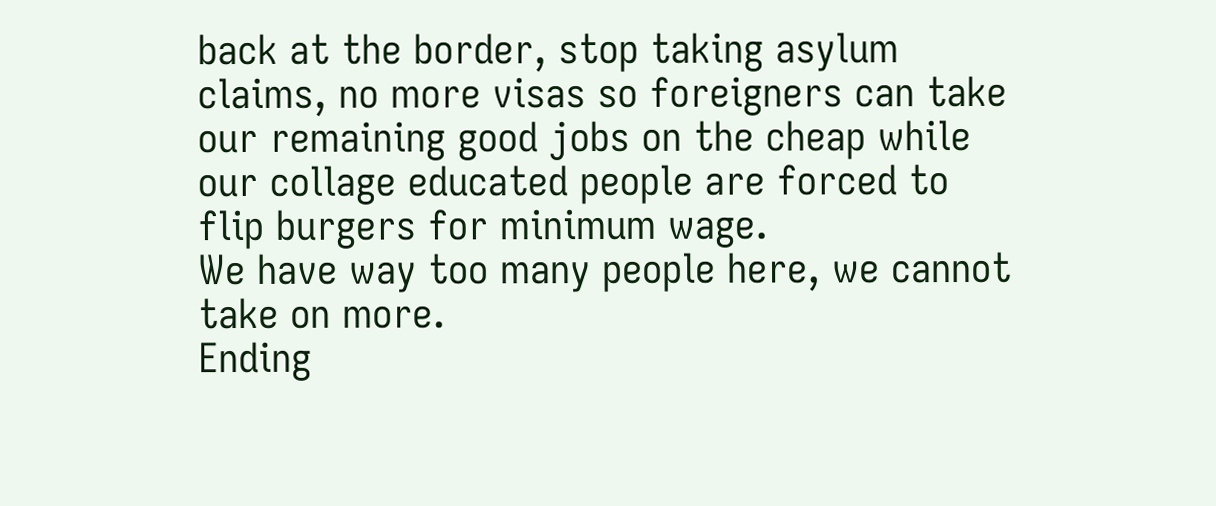back at the border, stop taking asylum claims, no more visas so foreigners can take our remaining good jobs on the cheap while our collage educated people are forced to flip burgers for minimum wage.
We have way too many people here, we cannot take on more.
Ending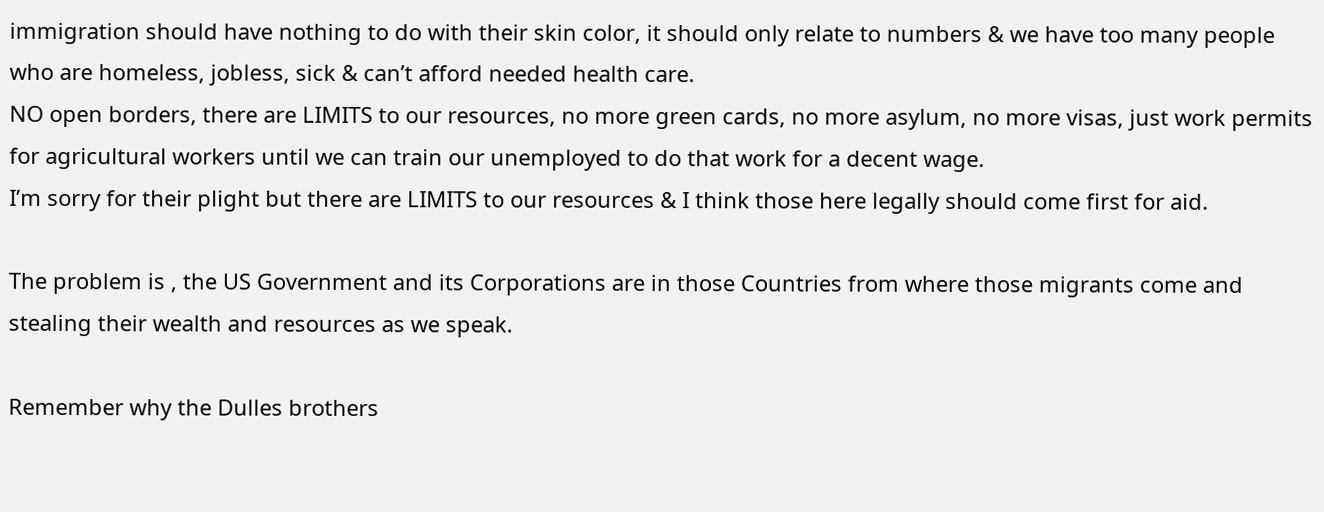immigration should have nothing to do with their skin color, it should only relate to numbers & we have too many people who are homeless, jobless, sick & can’t afford needed health care.
NO open borders, there are LIMITS to our resources, no more green cards, no more asylum, no more visas, just work permits for agricultural workers until we can train our unemployed to do that work for a decent wage.
I’m sorry for their plight but there are LIMITS to our resources & I think those here legally should come first for aid.

The problem is , the US Government and its Corporations are in those Countries from where those migrants come and stealing their wealth and resources as we speak.

Remember why the Dulles brothers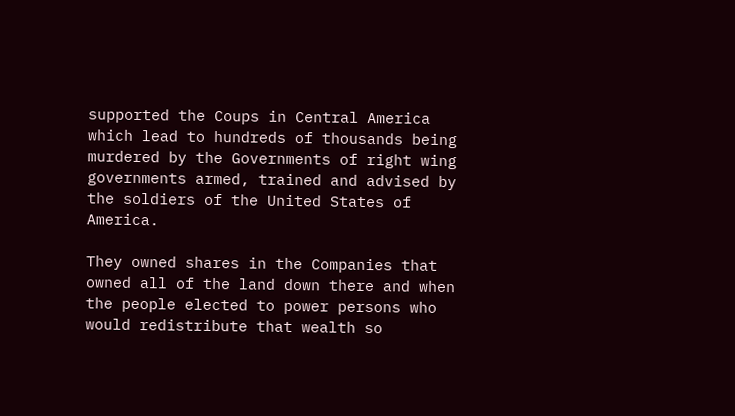supported the Coups in Central America which lead to hundreds of thousands being murdered by the Governments of right wing governments armed, trained and advised by the soldiers of the United States of America.

They owned shares in the Companies that owned all of the land down there and when the people elected to power persons who would redistribute that wealth so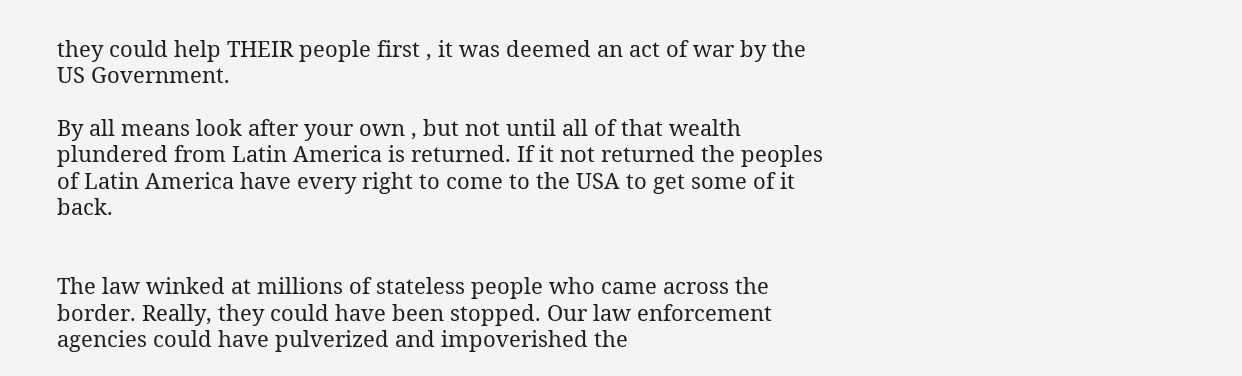they could help THEIR people first , it was deemed an act of war by the US Government.

By all means look after your own , but not until all of that wealth plundered from Latin America is returned. If it not returned the peoples of Latin America have every right to come to the USA to get some of it back.


The law winked at millions of stateless people who came across the border. Really, they could have been stopped. Our law enforcement agencies could have pulverized and impoverished the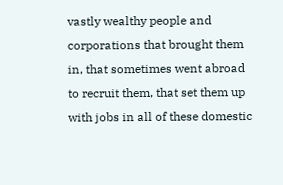vastly wealthy people and corporations that brought them in, that sometimes went abroad to recruit them, that set them up with jobs in all of these domestic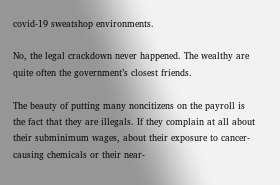covid-19 sweatshop environments.

No, the legal crackdown never happened. The wealthy are quite often the government’s closest friends.

The beauty of putting many noncitizens on the payroll is the fact that they are illegals. If they complain at all about their subminimum wages, about their exposure to cancer-causing chemicals or their near-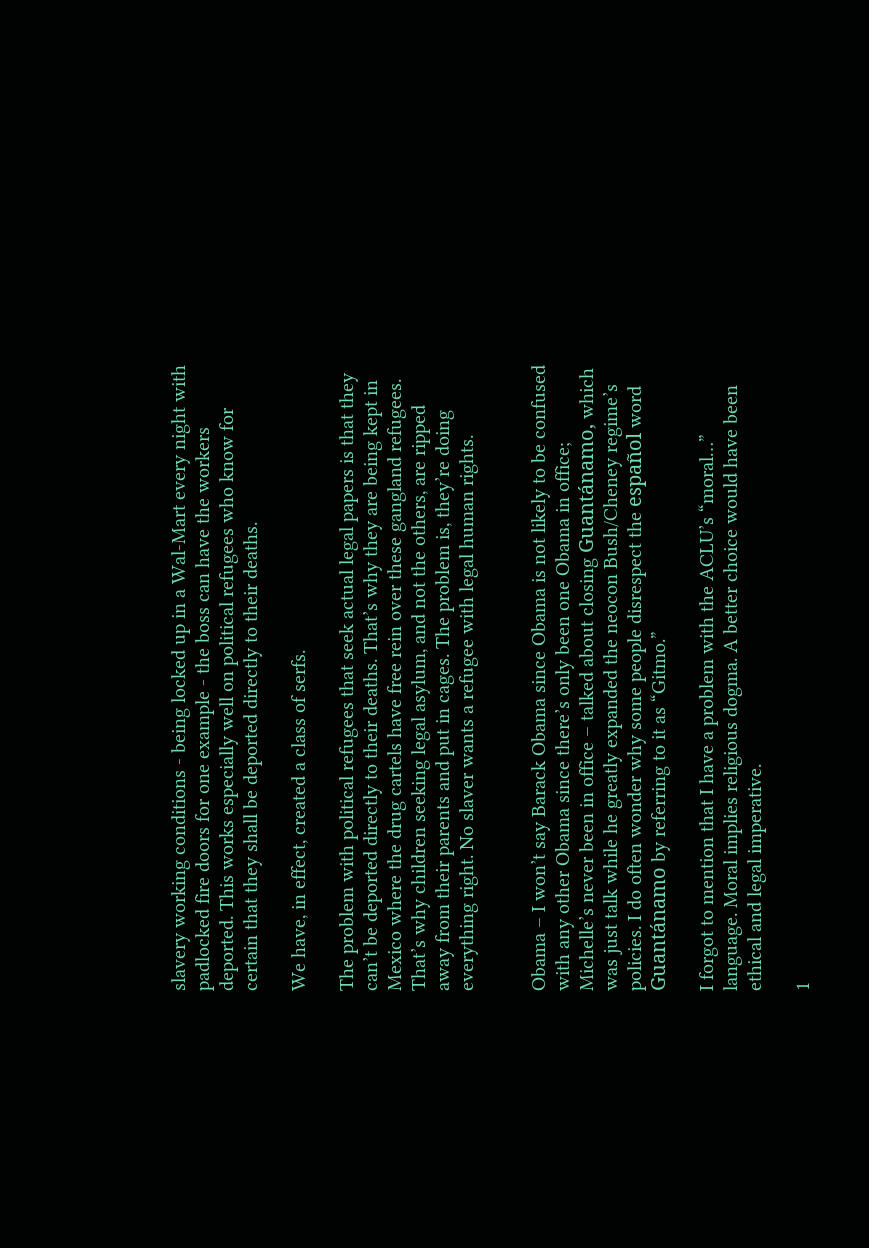slavery working conditions - being locked up in a Wal-Mart every night with padlocked fire doors for one example - the boss can have the workers deported. This works especially well on political refugees who know for certain that they shall be deported directly to their deaths.

We have, in effect, created a class of serfs.

The problem with political refugees that seek actual legal papers is that they can’t be deported directly to their deaths. That’s why they are being kept in Mexico where the drug cartels have free rein over these gangland refugees. That’s why children seeking legal asylum, and not the others, are ripped away from their parents and put in cages. The problem is, they’re doing everything right. No slaver wants a refugee with legal human rights.


Obama – I won’t say Barack Obama since Obama is not likely to be confused with any other Obama since there’s only been one Obama in office; Michelle’s never been in office – talked about closing Guantánamo, which was just talk while he greatly expanded the neocon Bush/Cheney regime’s policies. I do often wonder why some people disrespect the español word Guantánamo by referring to it as “Gitmo.”

I forgot to mention that I have a problem with the ACLU’s “moral…” language. Moral implies religious dogma. A better choice would have been ethical and legal imperative.

1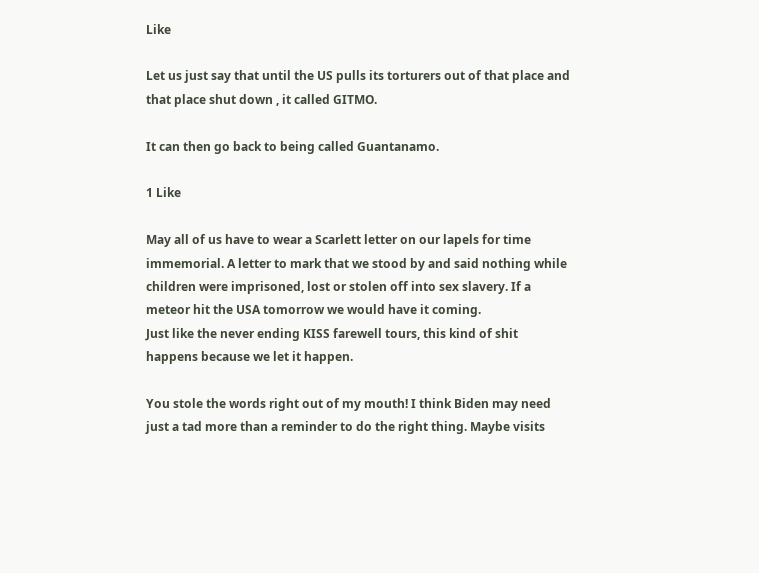Like

Let us just say that until the US pulls its torturers out of that place and that place shut down , it called GITMO.

It can then go back to being called Guantanamo.

1 Like

May all of us have to wear a Scarlett letter on our lapels for time immemorial. A letter to mark that we stood by and said nothing while children were imprisoned, lost or stolen off into sex slavery. If a meteor hit the USA tomorrow we would have it coming.
Just like the never ending KISS farewell tours, this kind of shit happens because we let it happen.

You stole the words right out of my mouth! I think Biden may need just a tad more than a reminder to do the right thing. Maybe visits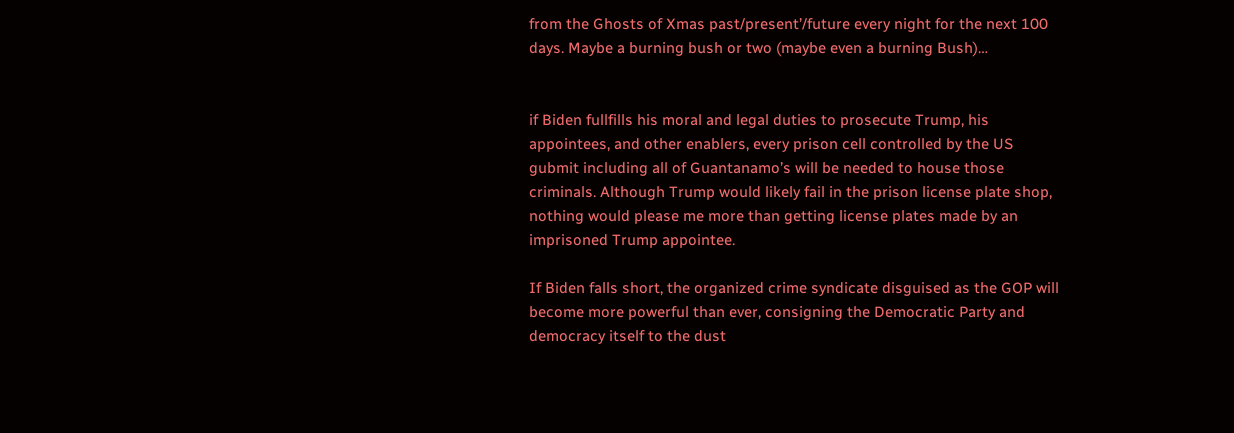from the Ghosts of Xmas past/present’/future every night for the next 100 days. Maybe a burning bush or two (maybe even a burning Bush)…


if Biden fullfills his moral and legal duties to prosecute Trump, his appointees, and other enablers, every prison cell controlled by the US gubmit including all of Guantanamo’s will be needed to house those criminals. Although Trump would likely fail in the prison license plate shop, nothing would please me more than getting license plates made by an imprisoned Trump appointee.

If Biden falls short, the organized crime syndicate disguised as the GOP will become more powerful than ever, consigning the Democratic Party and democracy itself to the dust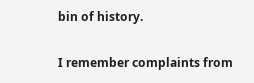bin of history.

I remember complaints from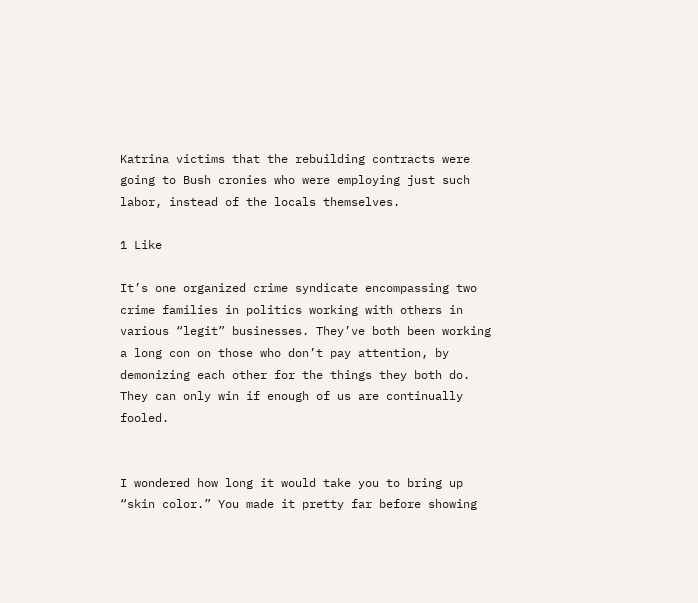Katrina victims that the rebuilding contracts were going to Bush cronies who were employing just such labor, instead of the locals themselves.

1 Like

It’s one organized crime syndicate encompassing two crime families in politics working with others in various “legit” businesses. They’ve both been working a long con on those who don’t pay attention, by demonizing each other for the things they both do. They can only win if enough of us are continually fooled.


I wondered how long it would take you to bring up “skin color.” You made it pretty far before showing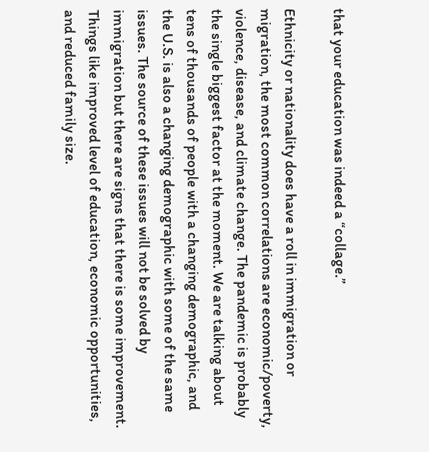that your education was indeed a “collage.”

Ethnicity or nationality does have a roll in immigration or migration, the most common correlations are economic/poverty, violence, disease, and climate change. The pandemic is probably the single biggest factor at the moment. We are talking about tens of thousands of people with a changing demographic, and the U.S. is also a changing demographic with some of the same issues. The source of these issues will not be solved by immigration but there are signs that there is some improvement. Things like improved level of education, economic opportunities, and reduced family size.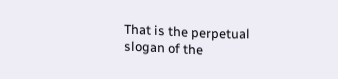That is the perpetual slogan of the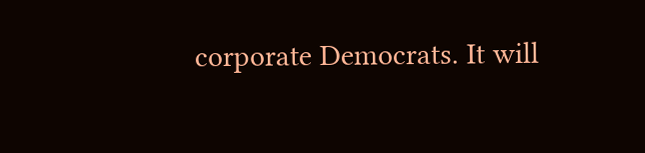corporate Democrats. It will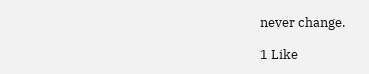never change.

1 Like